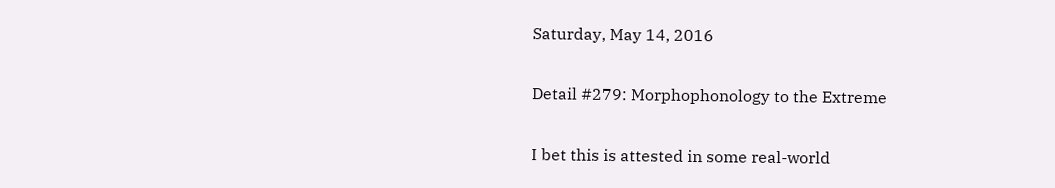Saturday, May 14, 2016

Detail #279: Morphophonology to the Extreme

I bet this is attested in some real-world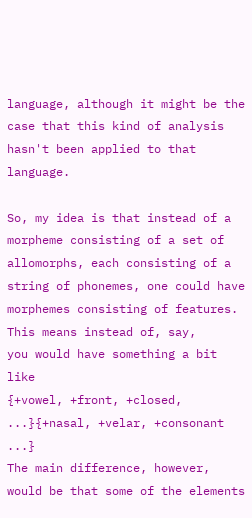language, although it might be the case that this kind of analysis hasn't been applied to that language.

So, my idea is that instead of a morpheme consisting of a set of allomorphs, each consisting of a string of phonemes, one could have morphemes consisting of features. This means instead of, say,
you would have something a bit like
{+vowel, +front, +closed, ...}{+nasal, +velar, +consonant ...}
The main difference, however, would be that some of the elements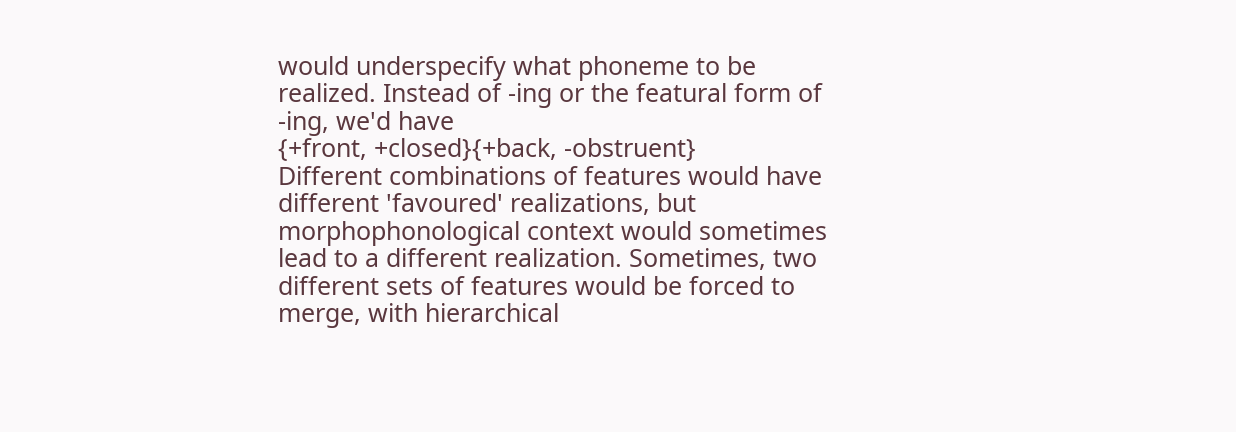would underspecify what phoneme to be realized. Instead of -ing or the featural form of -ing, we'd have
{+front, +closed}{+back, -obstruent}
Different combinations of features would have different 'favoured' realizations, but morphophonological context would sometimes lead to a different realization. Sometimes, two different sets of features would be forced to merge, with hierarchical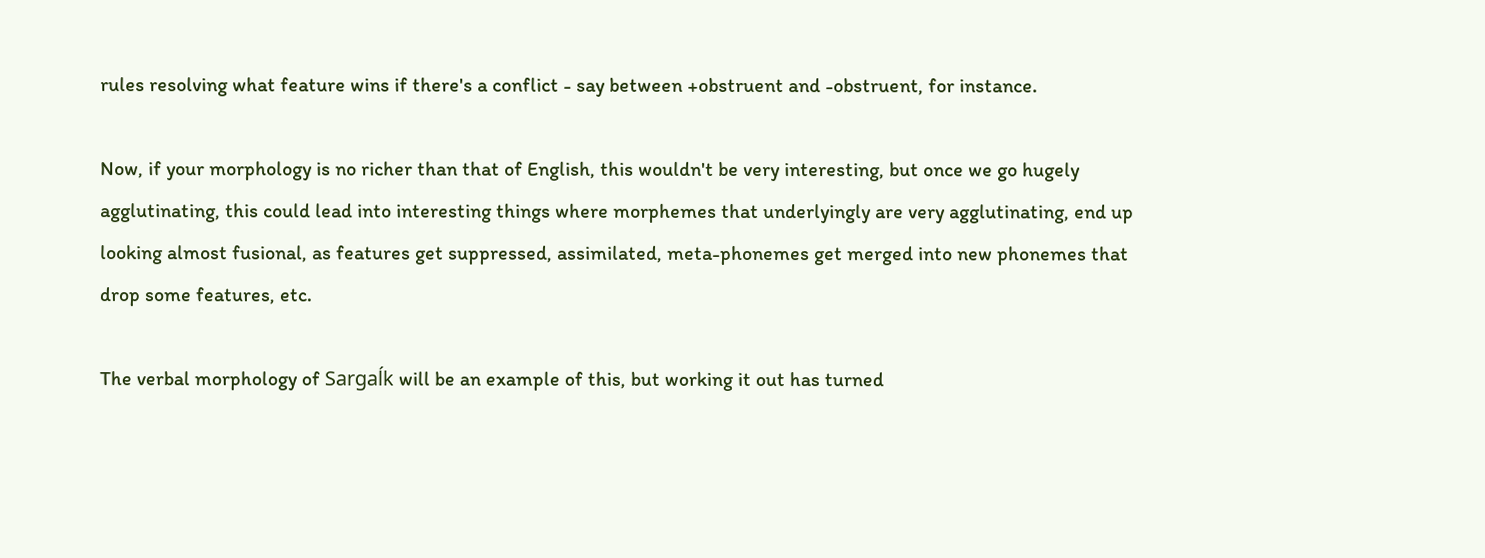rules resolving what feature wins if there's a conflict - say between +obstruent and -obstruent, for instance.

Now, if your morphology is no richer than that of English, this wouldn't be very interesting, but once we go hugely agglutinating, this could lead into interesting things where morphemes that underlyingly are very agglutinating, end up looking almost fusional, as features get suppressed, assimilated, meta-phonemes get merged into new phonemes that drop some features, etc.

The verbal morphology of Sargaĺk will be an example of this, but working it out has turned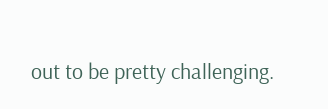out to be pretty challenging.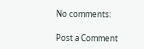No comments:

Post a Comment